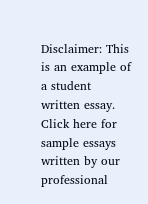Disclaimer: This is an example of a student written essay.
Click here for sample essays written by our professional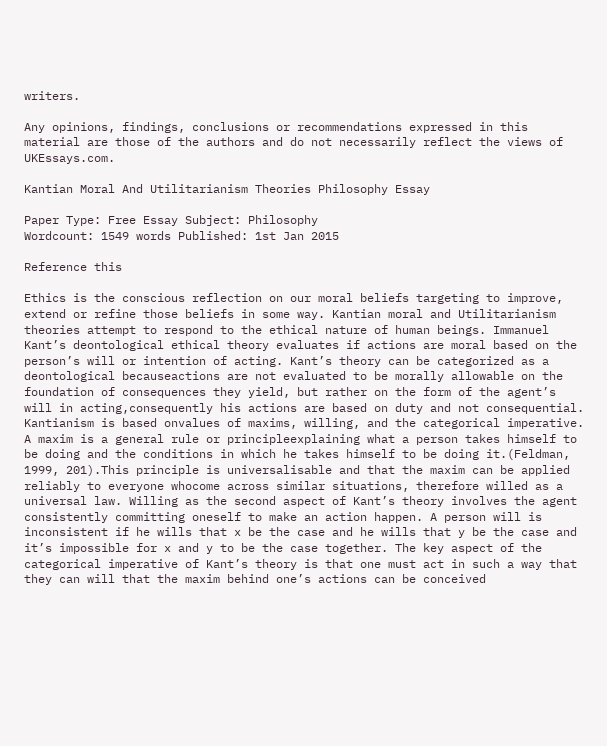writers.

Any opinions, findings, conclusions or recommendations expressed in this material are those of the authors and do not necessarily reflect the views of UKEssays.com.

Kantian Moral And Utilitarianism Theories Philosophy Essay

Paper Type: Free Essay Subject: Philosophy
Wordcount: 1549 words Published: 1st Jan 2015

Reference this

Ethics is the conscious reflection on our moral beliefs targeting to improve, extend or refine those beliefs in some way. Kantian moral and Utilitarianism theories attempt to respond to the ethical nature of human beings. Immanuel Kant’s deontological ethical theory evaluates if actions are moral based on the person’s will or intention of acting. Kant’s theory can be categorized as a deontological becauseactions are not evaluated to be morally allowable on the foundation of consequences they yield, but rather on the form of the agent’s will in acting,consequently his actions are based on duty and not consequential. Kantianism is based onvalues of maxims, willing, and the categorical imperative. A maxim is a general rule or principleexplaining what a person takes himself to be doing and the conditions in which he takes himself to be doing it.(Feldman, 1999, 201).This principle is universalisable and that the maxim can be applied reliably to everyone whocome across similar situations, therefore willed as a universal law. Willing as the second aspect of Kant’s theory involves the agent consistently committing oneself to make an action happen. A person will is inconsistent if he wills that x be the case and he wills that y be the case and it’s impossible for x and y to be the case together. The key aspect of the categorical imperative of Kant’s theory is that one must act in such a way that they can will that the maxim behind one’s actions can be conceived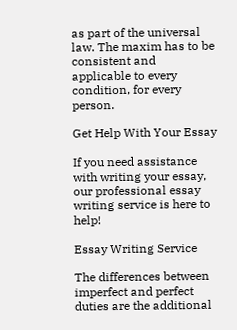as part of the universal law. The maxim has to be consistent and applicable to every condition, for every person.

Get Help With Your Essay

If you need assistance with writing your essay, our professional essay writing service is here to help!

Essay Writing Service

The differences between imperfect and perfect duties are the additional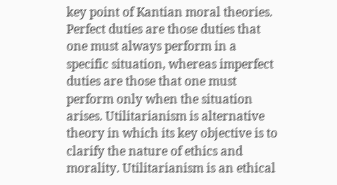key point of Kantian moral theories. Perfect duties are those duties that one must always perform in a specific situation, whereas imperfect duties are those that one must perform only when the situation arises. Utilitarianism is alternative theory in which its key objective is to clarify the nature of ethics and morality. Utilitarianism is an ethical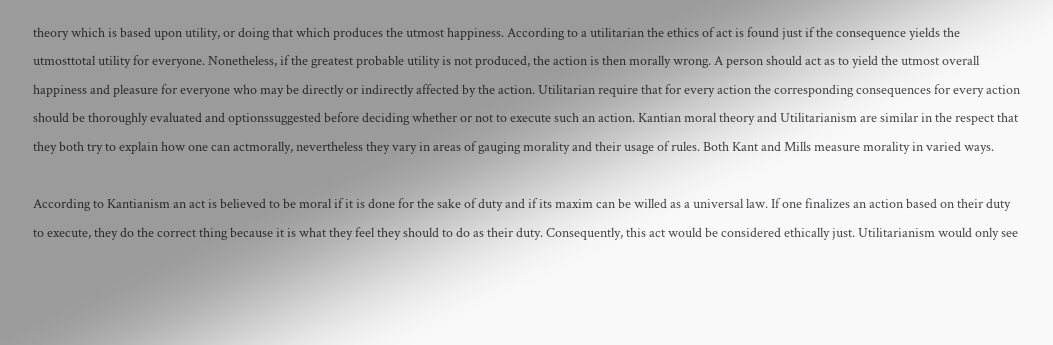theory which is based upon utility, or doing that which produces the utmost happiness. According to a utilitarian the ethics of act is found just if the consequence yields the utmosttotal utility for everyone. Nonetheless, if the greatest probable utility is not produced, the action is then morally wrong. A person should act as to yield the utmost overall happiness and pleasure for everyone who may be directly or indirectly affected by the action. Utilitarian require that for every action the corresponding consequences for every action should be thoroughly evaluated and optionssuggested before deciding whether or not to execute such an action. Kantian moral theory and Utilitarianism are similar in the respect that they both try to explain how one can actmorally, nevertheless they vary in areas of gauging morality and their usage of rules. Both Kant and Mills measure morality in varied ways.

According to Kantianism an act is believed to be moral if it is done for the sake of duty and if its maxim can be willed as a universal law. If one finalizes an action based on their duty to execute, they do the correct thing because it is what they feel they should to do as their duty. Consequently, this act would be considered ethically just. Utilitarianism would only see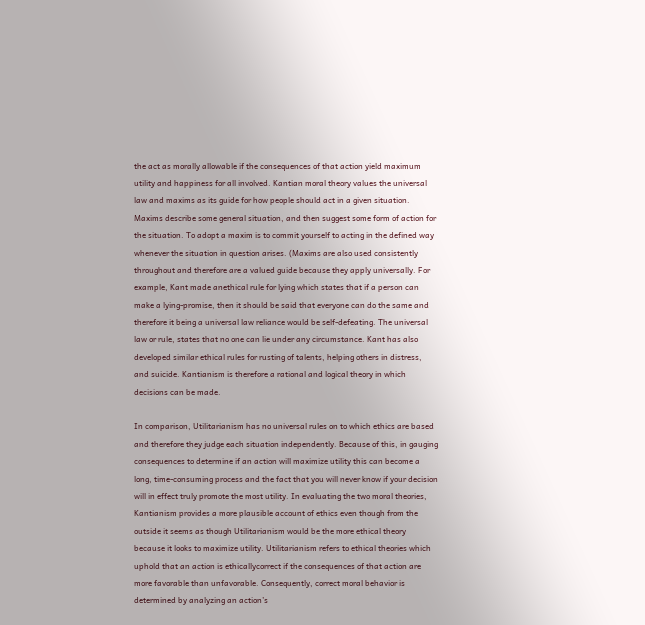the act as morally allowable if the consequences of that action yield maximum utility and happiness for all involved. Kantian moral theory values the universal law and maxims as its guide for how people should act in a given situation. Maxims describe some general situation, and then suggest some form of action for the situation. To adopt a maxim is to commit yourself to acting in the defined way whenever the situation in question arises. (Maxims are also used consistently throughout and therefore are a valued guide because they apply universally. For example, Kant made anethical rule for lying which states that if a person can make a lying-promise, then it should be said that everyone can do the same and therefore it being a universal law reliance would be self-defeating. The universal law or rule, states that no one can lie under any circumstance. Kant has also developed similar ethical rules for rusting of talents, helping others in distress, and suicide. Kantianism is therefore a rational and logical theory in which decisions can be made.

In comparison, Utilitarianism has no universal rules on to which ethics are based and therefore they judge each situation independently. Because of this, in gauging consequences to determine if an action will maximize utility this can become a long, time-consuming process and the fact that you will never know if your decision will in effect truly promote the most utility. In evaluating the two moral theories, Kantianism provides a more plausible account of ethics even though from the outside it seems as though Utilitarianism would be the more ethical theory because it looks to maximize utility. Utilitarianism refers to ethical theories which uphold that an action is ethicallycorrect if the consequences of that action are more favorable than unfavorable. Consequently, correct moral behavior is determined by analyzing an action’s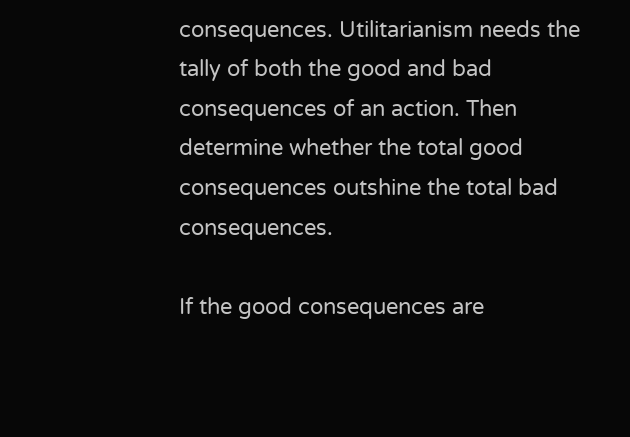consequences. Utilitarianism needs the tally of both the good and bad consequences of an action. Then determine whether the total good consequences outshine the total bad consequences.

If the good consequences are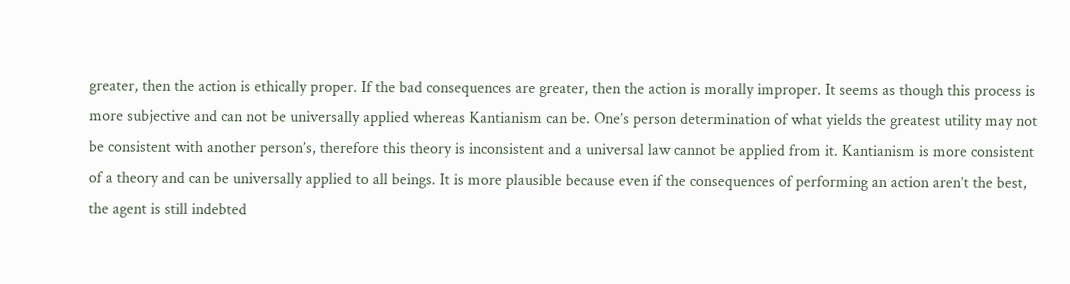greater, then the action is ethically proper. If the bad consequences are greater, then the action is morally improper. It seems as though this process is more subjective and can not be universally applied whereas Kantianism can be. One’s person determination of what yields the greatest utility may not be consistent with another person’s, therefore this theory is inconsistent and a universal law cannot be applied from it. Kantianism is more consistent of a theory and can be universally applied to all beings. It is more plausible because even if the consequences of performing an action aren’t the best, the agent is still indebted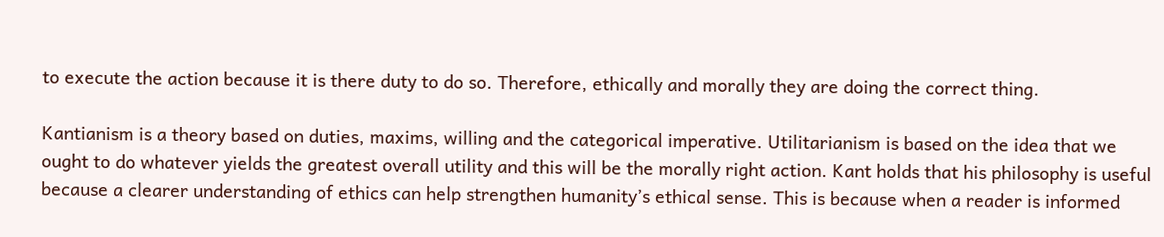to execute the action because it is there duty to do so. Therefore, ethically and morally they are doing the correct thing.

Kantianism is a theory based on duties, maxims, willing and the categorical imperative. Utilitarianism is based on the idea that we ought to do whatever yields the greatest overall utility and this will be the morally right action. Kant holds that his philosophy is useful because a clearer understanding of ethics can help strengthen humanity’s ethical sense. This is because when a reader is informed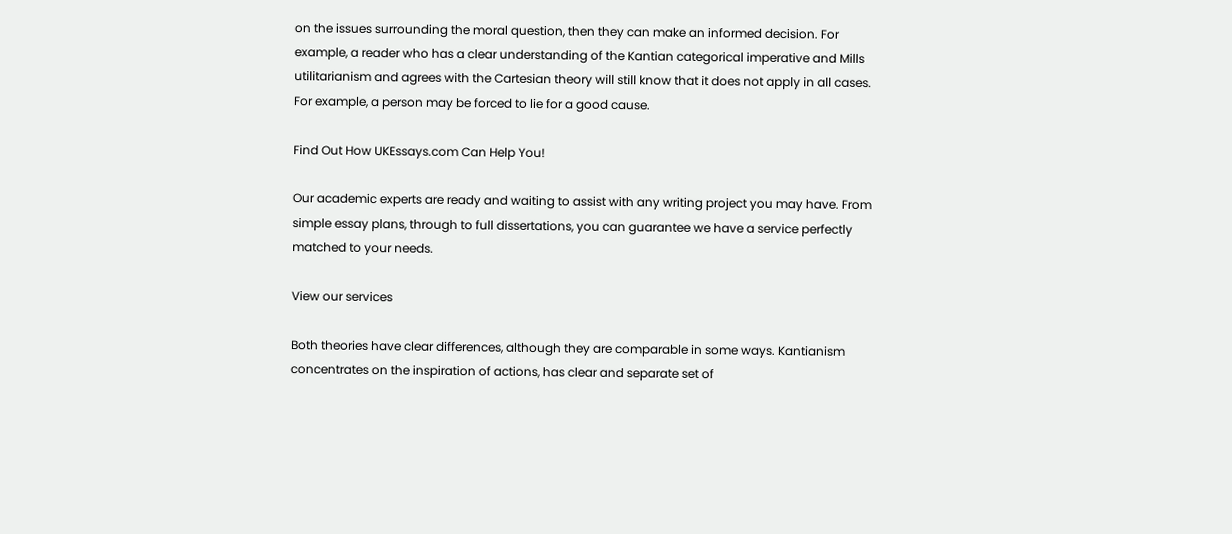on the issues surrounding the moral question, then they can make an informed decision. For example, a reader who has a clear understanding of the Kantian categorical imperative and Mills utilitarianism and agrees with the Cartesian theory will still know that it does not apply in all cases. For example, a person may be forced to lie for a good cause.

Find Out How UKEssays.com Can Help You!

Our academic experts are ready and waiting to assist with any writing project you may have. From simple essay plans, through to full dissertations, you can guarantee we have a service perfectly matched to your needs.

View our services

Both theories have clear differences, although they are comparable in some ways. Kantianism concentrates on the inspiration of actions, has clear and separate set of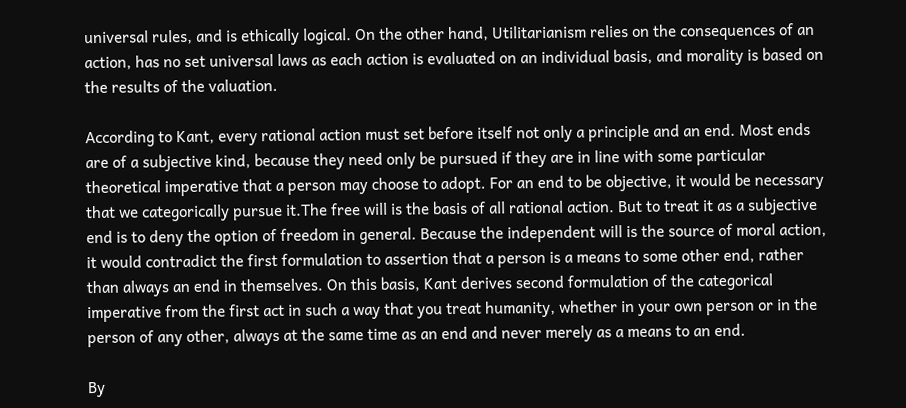universal rules, and is ethically logical. On the other hand, Utilitarianism relies on the consequences of an action, has no set universal laws as each action is evaluated on an individual basis, and morality is based on the results of the valuation.

According to Kant, every rational action must set before itself not only a principle and an end. Most ends are of a subjective kind, because they need only be pursued if they are in line with some particular theoretical imperative that a person may choose to adopt. For an end to be objective, it would be necessary that we categorically pursue it.The free will is the basis of all rational action. But to treat it as a subjective end is to deny the option of freedom in general. Because the independent will is the source of moral action, it would contradict the first formulation to assertion that a person is a means to some other end, rather than always an end in themselves. On this basis, Kant derives second formulation of the categorical imperative from the first act in such a way that you treat humanity, whether in your own person or in the person of any other, always at the same time as an end and never merely as a means to an end.

By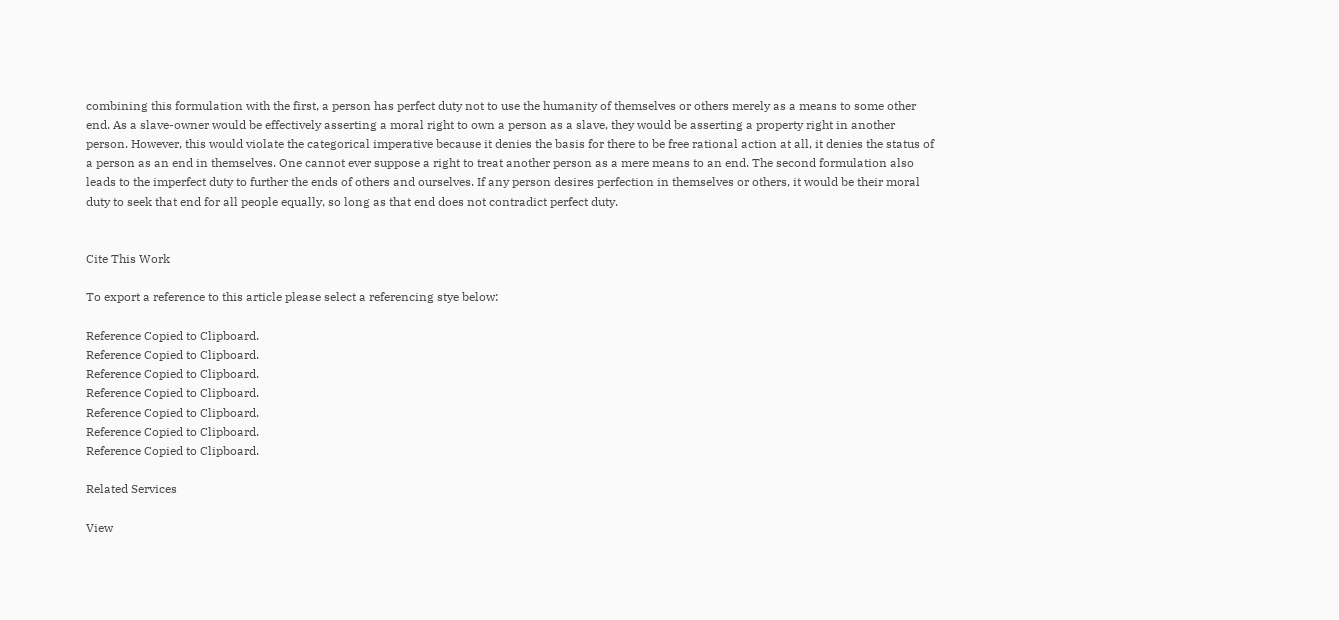combining this formulation with the first, a person has perfect duty not to use the humanity of themselves or others merely as a means to some other end. As a slave-owner would be effectively asserting a moral right to own a person as a slave, they would be asserting a property right in another person. However, this would violate the categorical imperative because it denies the basis for there to be free rational action at all, it denies the status of a person as an end in themselves. One cannot ever suppose a right to treat another person as a mere means to an end. The second formulation also leads to the imperfect duty to further the ends of others and ourselves. If any person desires perfection in themselves or others, it would be their moral duty to seek that end for all people equally, so long as that end does not contradict perfect duty.


Cite This Work

To export a reference to this article please select a referencing stye below:

Reference Copied to Clipboard.
Reference Copied to Clipboard.
Reference Copied to Clipboard.
Reference Copied to Clipboard.
Reference Copied to Clipboard.
Reference Copied to Clipboard.
Reference Copied to Clipboard.

Related Services

View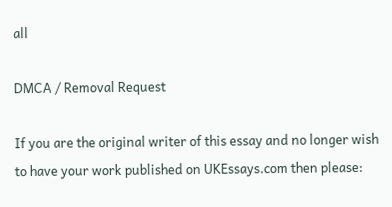all

DMCA / Removal Request

If you are the original writer of this essay and no longer wish to have your work published on UKEssays.com then please: